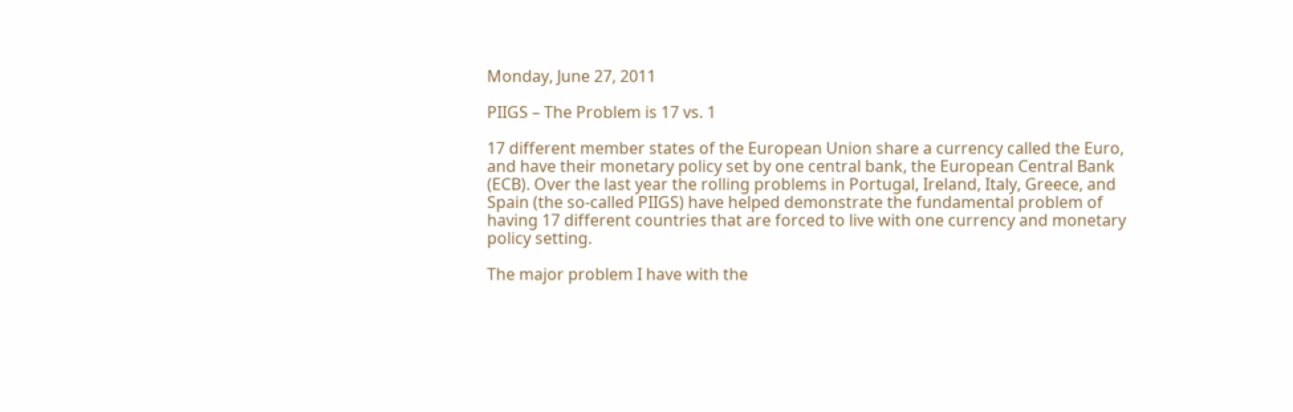Monday, June 27, 2011

PIIGS – The Problem is 17 vs. 1

17 different member states of the European Union share a currency called the Euro, and have their monetary policy set by one central bank, the European Central Bank (ECB). Over the last year the rolling problems in Portugal, Ireland, Italy, Greece, and Spain (the so-called PIIGS) have helped demonstrate the fundamental problem of having 17 different countries that are forced to live with one currency and monetary policy setting.

The major problem I have with the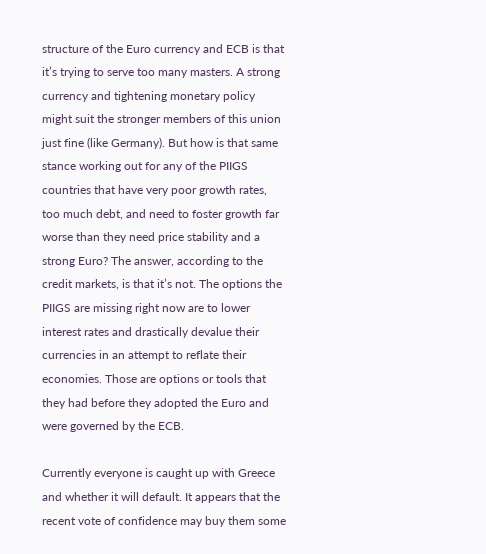structure of the Euro currency and ECB is that it’s trying to serve too many masters. A strong currency and tightening monetary policy might suit the stronger members of this union just fine (like Germany). But how is that same stance working out for any of the PIIGS countries that have very poor growth rates, too much debt, and need to foster growth far worse than they need price stability and a strong Euro? The answer, according to the credit markets, is that it’s not. The options the PIIGS are missing right now are to lower interest rates and drastically devalue their currencies in an attempt to reflate their economies. Those are options or tools that they had before they adopted the Euro and were governed by the ECB.

Currently everyone is caught up with Greece and whether it will default. It appears that the recent vote of confidence may buy them some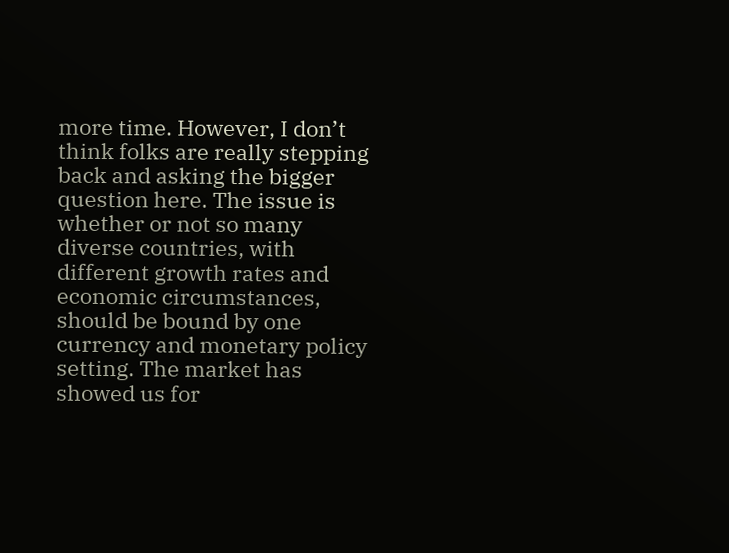more time. However, I don’t think folks are really stepping back and asking the bigger question here. The issue is whether or not so many diverse countries, with different growth rates and economic circumstances, should be bound by one currency and monetary policy setting. The market has showed us for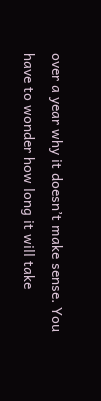over a year why it doesn’t make sense. You have to wonder how long it will take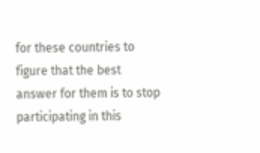for these countries to figure that the best answer for them is to stop participating in this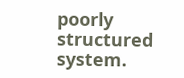poorly structured system.